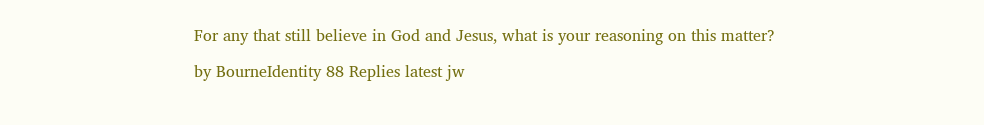For any that still believe in God and Jesus, what is your reasoning on this matter?

by BourneIdentity 88 Replies latest jw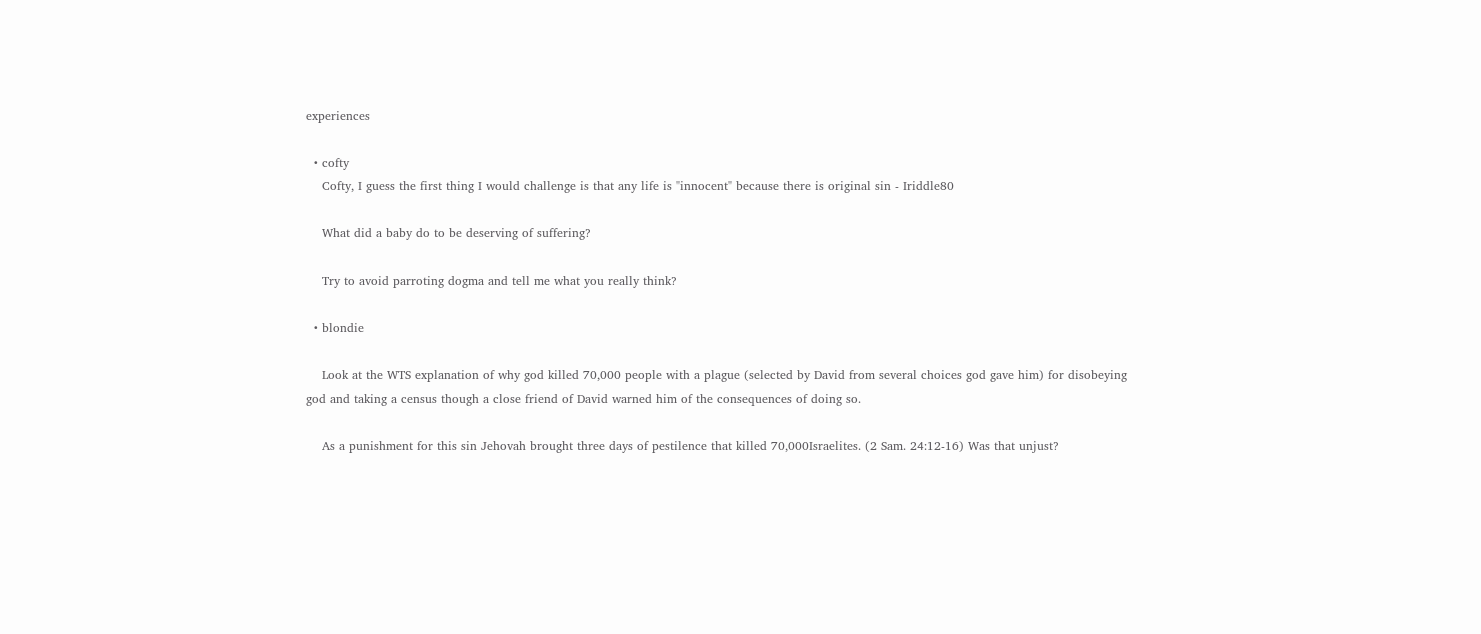experiences

  • cofty
    Cofty, I guess the first thing I would challenge is that any life is "innocent" because there is original sin - Iriddle80

    What did a baby do to be deserving of suffering?

    Try to avoid parroting dogma and tell me what you really think?

  • blondie

    Look at the WTS explanation of why god killed 70,000 people with a plague (selected by David from several choices god gave him) for disobeying god and taking a census though a close friend of David warned him of the consequences of doing so.

    As a punishment for this sin Jehovah brought three days of pestilence that killed 70,000Israelites. (2 Sam. 24:12-16) Was that unjust?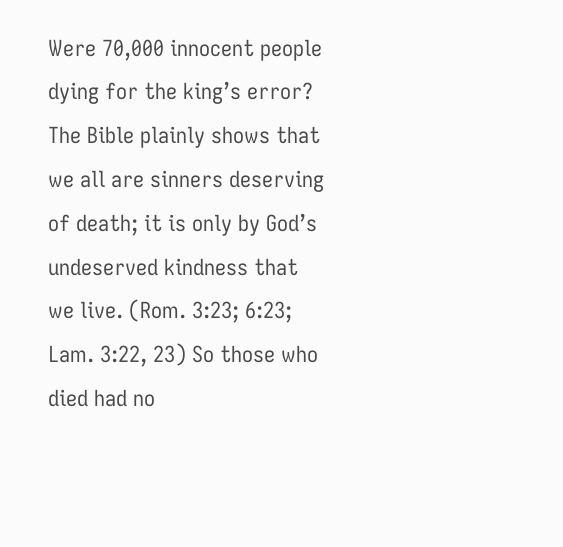Were 70,000 innocent people dying for the king’s error? The Bible plainly shows that we all are sinners deserving of death; it is only by God’s undeserved kindness that we live. (Rom. 3:23; 6:23; Lam. 3:22, 23) So those who died had no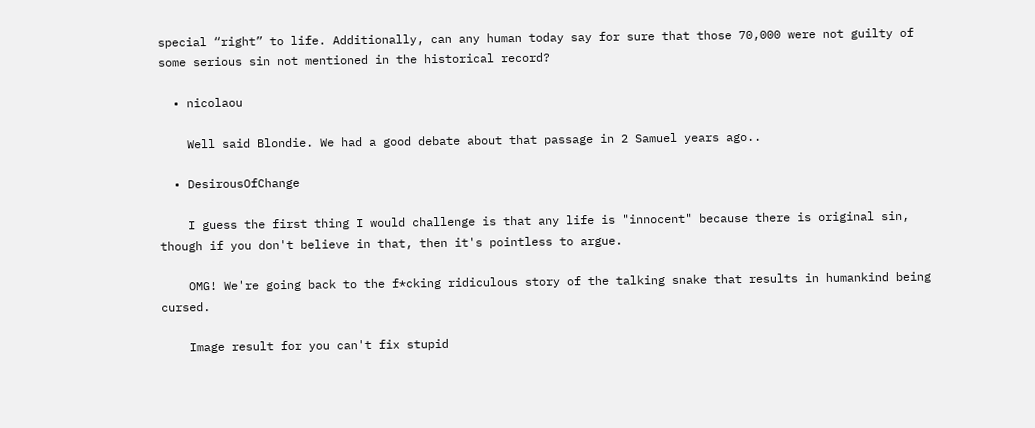special “right” to life. Additionally, can any human today say for sure that those 70,000 were not guilty of some serious sin not mentioned in the historical record?

  • nicolaou

    Well said Blondie. We had a good debate about that passage in 2 Samuel years ago..

  • DesirousOfChange

    I guess the first thing I would challenge is that any life is "innocent" because there is original sin, though if you don't believe in that, then it's pointless to argue.

    OMG! We're going back to the f*cking ridiculous story of the talking snake that results in humankind being cursed.

    Image result for you can't fix stupid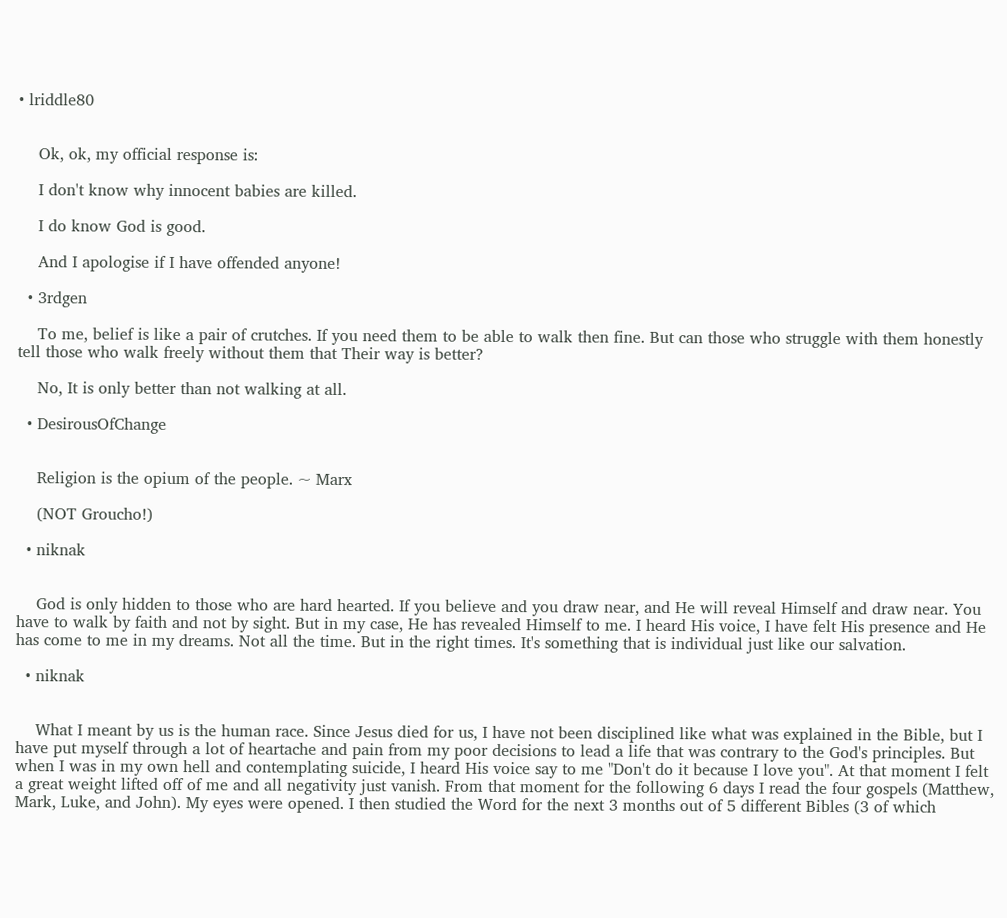• lriddle80


    Ok, ok, my official response is:

    I don't know why innocent babies are killed.

    I do know God is good.

    And I apologise if I have offended anyone!

  • 3rdgen

    To me, belief is like a pair of crutches. If you need them to be able to walk then fine. But can those who struggle with them honestly tell those who walk freely without them that Their way is better?

    No, It is only better than not walking at all.

  • DesirousOfChange


    Religion is the opium of the people. ~ Marx

    (NOT Groucho!)

  • niknak


    God is only hidden to those who are hard hearted. If you believe and you draw near, and He will reveal Himself and draw near. You have to walk by faith and not by sight. But in my case, He has revealed Himself to me. I heard His voice, I have felt His presence and He has come to me in my dreams. Not all the time. But in the right times. It's something that is individual just like our salvation.

  • niknak


    What I meant by us is the human race. Since Jesus died for us, I have not been disciplined like what was explained in the Bible, but I have put myself through a lot of heartache and pain from my poor decisions to lead a life that was contrary to the God's principles. But when I was in my own hell and contemplating suicide, I heard His voice say to me "Don't do it because I love you". At that moment I felt a great weight lifted off of me and all negativity just vanish. From that moment for the following 6 days I read the four gospels (Matthew, Mark, Luke, and John). My eyes were opened. I then studied the Word for the next 3 months out of 5 different Bibles (3 of which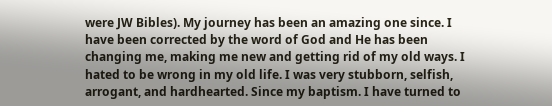were JW Bibles). My journey has been an amazing one since. I have been corrected by the word of God and He has been changing me, making me new and getting rid of my old ways. I hated to be wrong in my old life. I was very stubborn, selfish, arrogant, and hardhearted. Since my baptism. I have turned to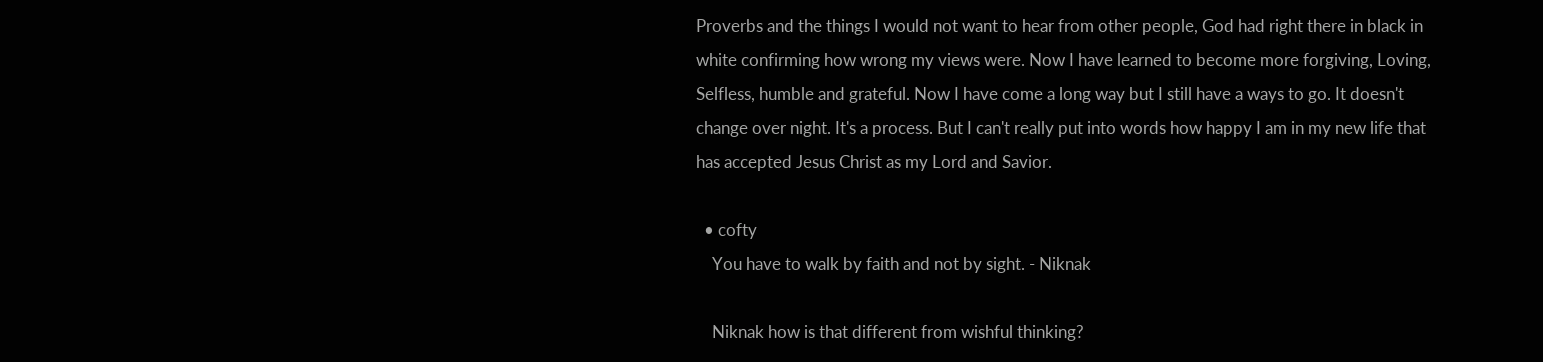Proverbs and the things I would not want to hear from other people, God had right there in black in white confirming how wrong my views were. Now I have learned to become more forgiving, Loving, Selfless, humble and grateful. Now I have come a long way but I still have a ways to go. It doesn't change over night. It's a process. But I can't really put into words how happy I am in my new life that has accepted Jesus Christ as my Lord and Savior.

  • cofty
    You have to walk by faith and not by sight. - Niknak

    Niknak how is that different from wishful thinking?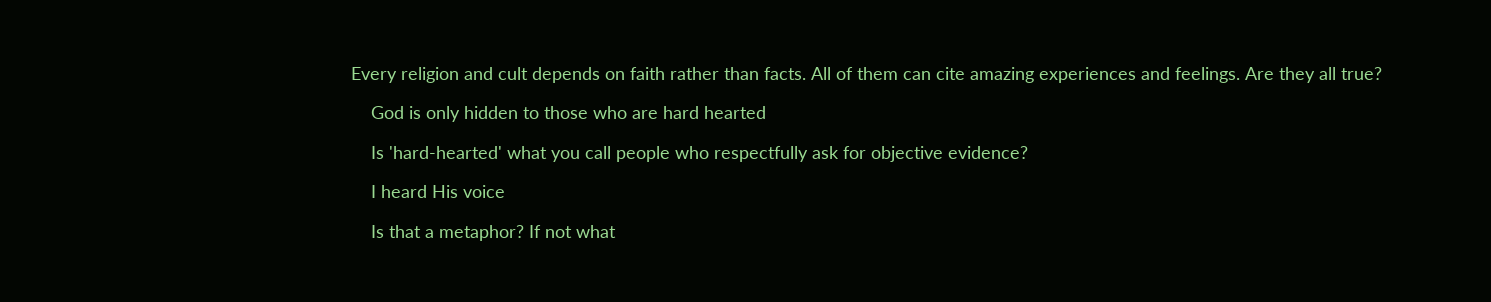Every religion and cult depends on faith rather than facts. All of them can cite amazing experiences and feelings. Are they all true?

    God is only hidden to those who are hard hearted

    Is 'hard-hearted' what you call people who respectfully ask for objective evidence?

    I heard His voice

    Is that a metaphor? If not what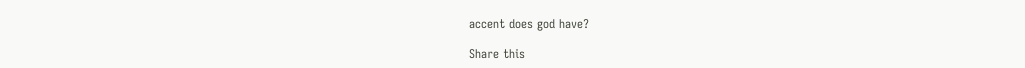accent does god have?

Share this